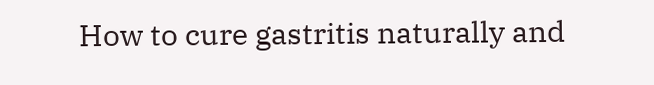How to cure gastritis naturally and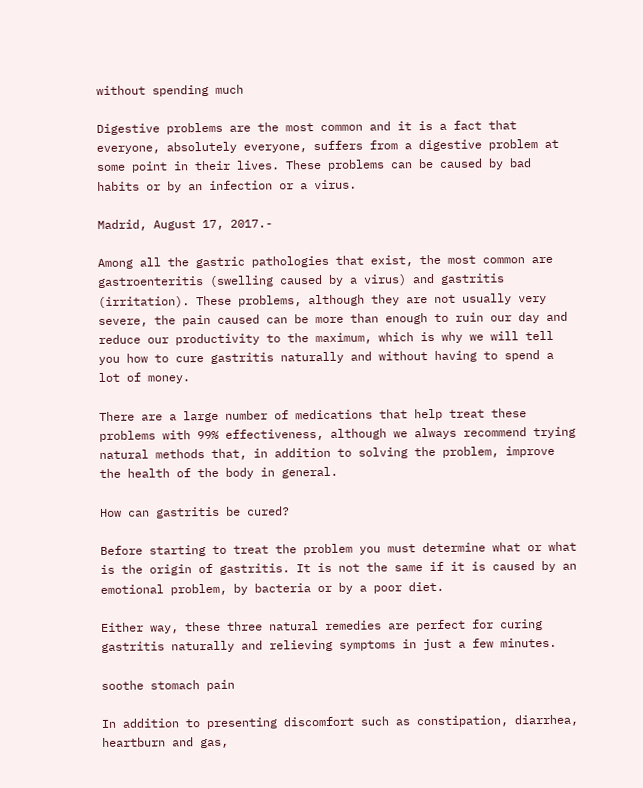without spending much

Digestive problems are the most common and it is a fact that everyone, absolutely everyone, suffers from a digestive problem at some point in their lives. These problems can be caused by bad habits or by an infection or a virus.

Madrid, August 17, 2017.-

Among all the gastric pathologies that exist, the most common are gastroenteritis (swelling caused by a virus) and gastritis (irritation). These problems, although they are not usually very severe, the pain caused can be more than enough to ruin our day and reduce our productivity to the maximum, which is why we will tell you how to cure gastritis naturally and without having to spend a lot of money.

There are a large number of medications that help treat these problems with 99% effectiveness, although we always recommend trying natural methods that, in addition to solving the problem, improve the health of the body in general.

How can gastritis be cured?

Before starting to treat the problem you must determine what or what is the origin of gastritis. It is not the same if it is caused by an emotional problem, by bacteria or by a poor diet.

Either way, these three natural remedies are perfect for curing gastritis naturally and relieving symptoms in just a few minutes.

soothe stomach pain

In addition to presenting discomfort such as constipation, diarrhea, heartburn and gas,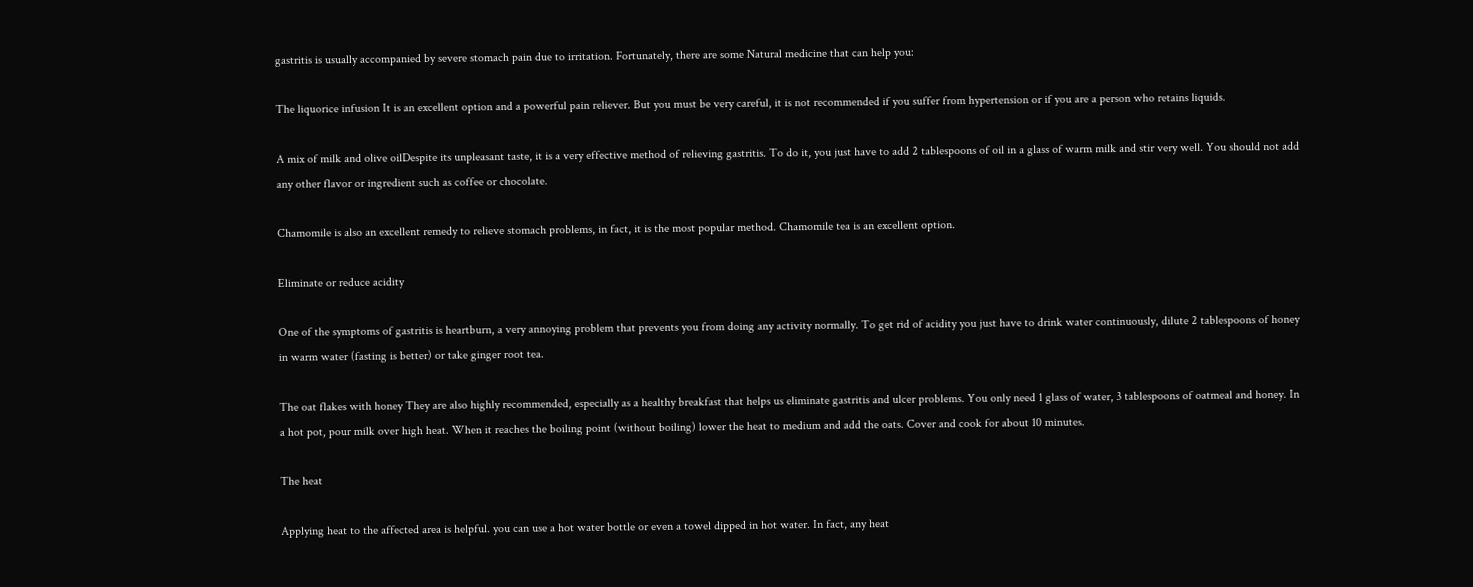gastritis is usually accompanied by severe stomach pain due to irritation. Fortunately, there are some Natural medicine that can help you:

The liquorice infusion It is an excellent option and a powerful pain reliever. But you must be very careful, it is not recommended if you suffer from hypertension or if you are a person who retains liquids.

A mix of milk and olive oilDespite its unpleasant taste, it is a very effective method of relieving gastritis. To do it, you just have to add 2 tablespoons of oil in a glass of warm milk and stir very well. You should not add any other flavor or ingredient such as coffee or chocolate.

Chamomile is also an excellent remedy to relieve stomach problems, in fact, it is the most popular method. Chamomile tea is an excellent option.

Eliminate or reduce acidity

One of the symptoms of gastritis is heartburn, a very annoying problem that prevents you from doing any activity normally. To get rid of acidity you just have to drink water continuously, dilute 2 tablespoons of honey in warm water (fasting is better) or take ginger root tea.

The oat flakes with honey They are also highly recommended, especially as a healthy breakfast that helps us eliminate gastritis and ulcer problems. You only need 1 glass of water, 3 tablespoons of oatmeal and honey. In a hot pot, pour milk over high heat. When it reaches the boiling point (without boiling) lower the heat to medium and add the oats. Cover and cook for about 10 minutes.

The heat

Applying heat to the affected area is helpful. you can use a hot water bottle or even a towel dipped in hot water. In fact, any heat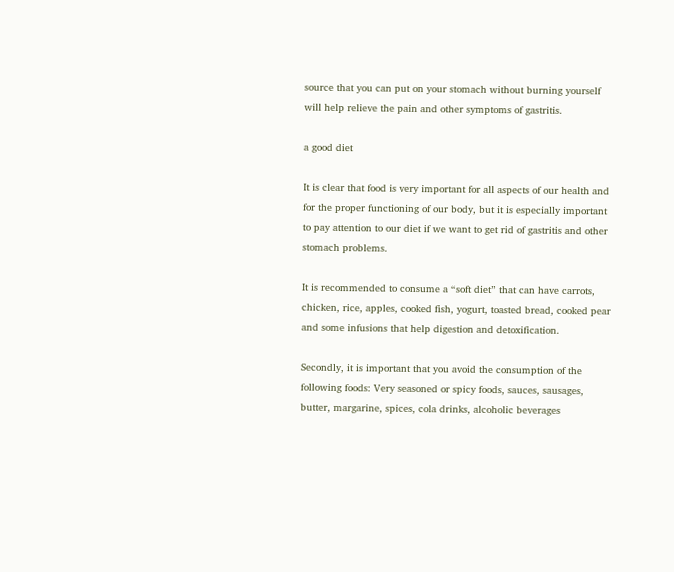source that you can put on your stomach without burning yourself will help relieve the pain and other symptoms of gastritis.

a good diet

It is clear that food is very important for all aspects of our health and for the proper functioning of our body, but it is especially important to pay attention to our diet if we want to get rid of gastritis and other stomach problems.

It is recommended to consume a “soft diet” that can have carrots, chicken, rice, apples, cooked fish, yogurt, toasted bread, cooked pear and some infusions that help digestion and detoxification.

Secondly, it is important that you avoid the consumption of the following foods: Very seasoned or spicy foods, sauces, sausages, butter, margarine, spices, cola drinks, alcoholic beverages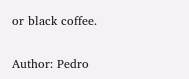or black coffee.

Author: Pedro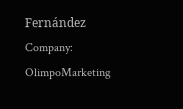Fernández Company: OlimpoMarketing